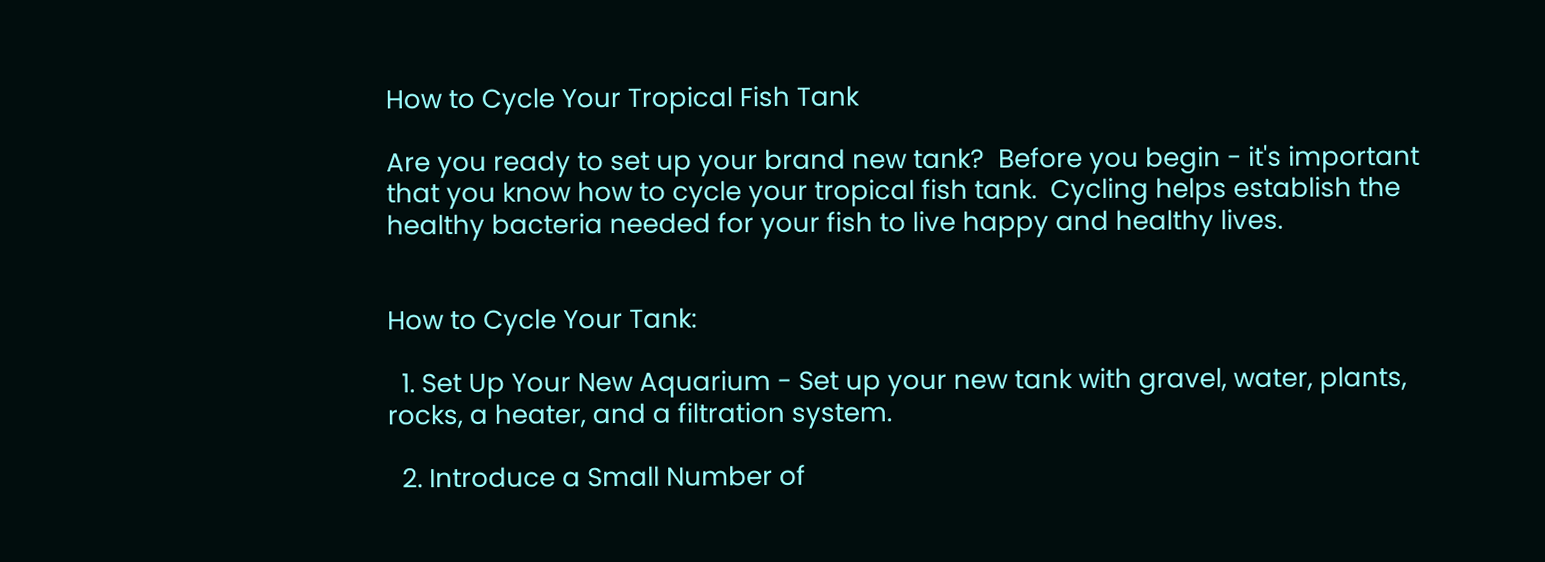How to Cycle Your Tropical Fish Tank

Are you ready to set up your brand new tank?  Before you begin - it's important that you know how to cycle your tropical fish tank.  Cycling helps establish the healthy bacteria needed for your fish to live happy and healthy lives.


How to Cycle Your Tank:

  1. Set Up Your New Aquarium - Set up your new tank with gravel, water, plants, rocks, a heater, and a filtration system.

  2. Introduce a Small Number of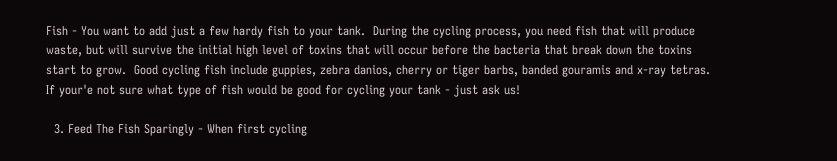Fish - You want to add just a few hardy fish to your tank.  During the cycling process, you need fish that will produce waste, but will survive the initial high level of toxins that will occur before the bacteria that break down the toxins start to grow.  Good cycling fish include guppies, zebra danios, cherry or tiger barbs, banded gouramis and x-ray tetras.  If your'e not sure what type of fish would be good for cycling your tank - just ask us!

  3. Feed The Fish Sparingly - When first cycling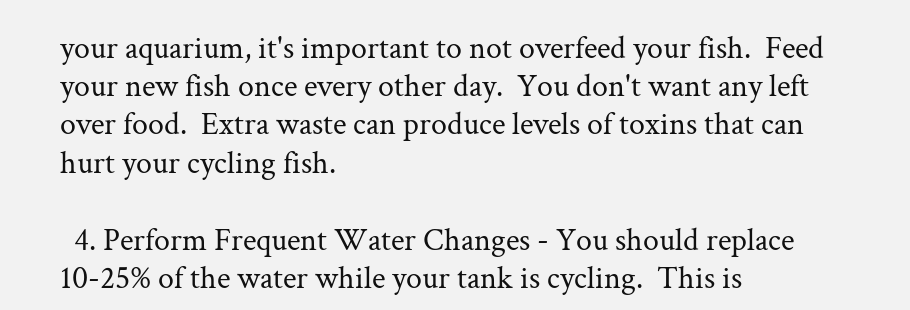your aquarium, it's important to not overfeed your fish.  Feed your new fish once every other day.  You don't want any left over food.  Extra waste can produce levels of toxins that can hurt your cycling fish.

  4. Perform Frequent Water Changes - You should replace 10-25% of the water while your tank is cycling.  This is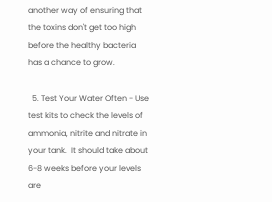another way of ensuring that the toxins don't get too high before the healthy bacteria has a chance to grow.

  5. Test Your Water Often - Use test kits to check the levels of ammonia, nitrite and nitrate in your tank.  It should take about 6-8 weeks before your levels are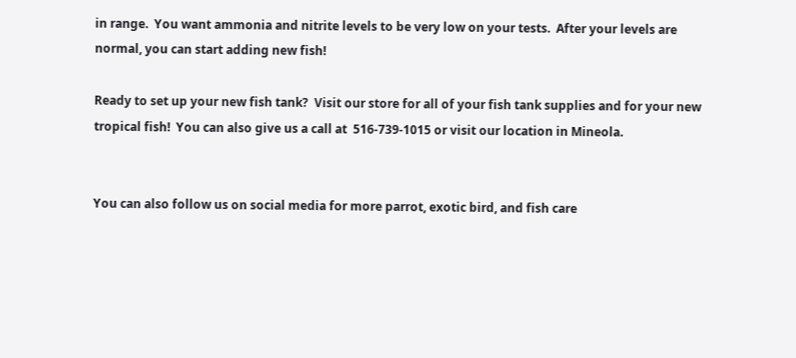in range.  You want ammonia and nitrite levels to be very low on your tests.  After your levels are normal, you can start adding new fish!

Ready to set up your new fish tank?  Visit our store for all of your fish tank supplies and for your new tropical fish!  You can also give us a call at  516-739-1015 or visit our location in Mineola.


You can also follow us on social media for more parrot, exotic bird, and fish care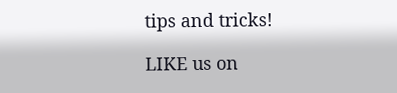tips and tricks!

LIKE us on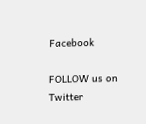Facebook

FOLLOW us on Twitter